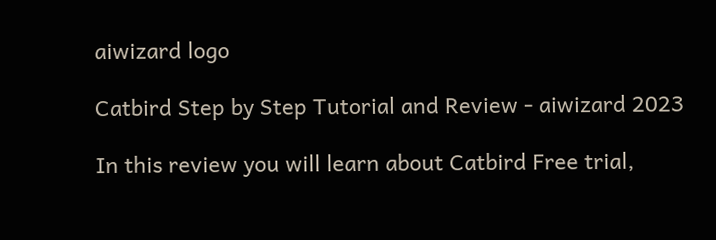aiwizard logo

Catbird Step by Step Tutorial and Review - aiwizard 2023

In this review you will learn about Catbird Free trial,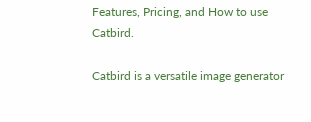Features, Pricing, and How to use Catbird.

Catbird is a versatile image generator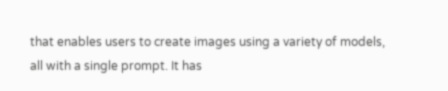that enables users to create images using a variety of models, all with a single prompt. It has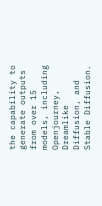the capability to generate outputs from over 15 models, including Openjourney, Dreamlike Diffusion, and Stable Diffusion.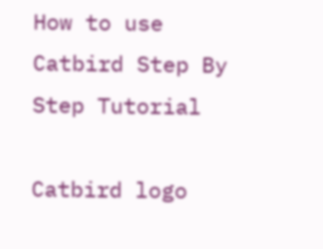How to use Catbird Step By Step Tutorial

Catbird logo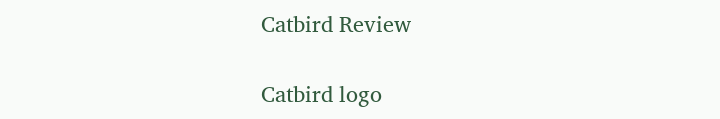Catbird Review

Catbird logo